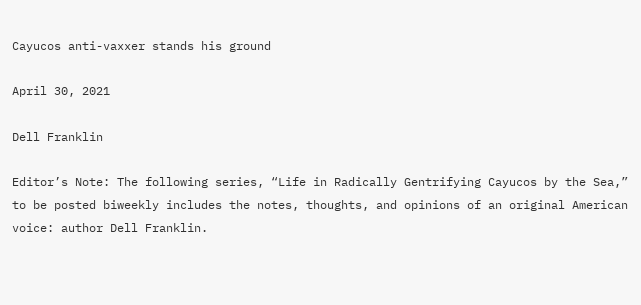Cayucos anti-vaxxer stands his ground

April 30, 2021

Dell Franklin

Editor’s Note: The following series, “Life in Radically Gentrifying Cayucos by the Sea,” to be posted biweekly includes the notes, thoughts, and opinions of an original American voice: author Dell Franklin.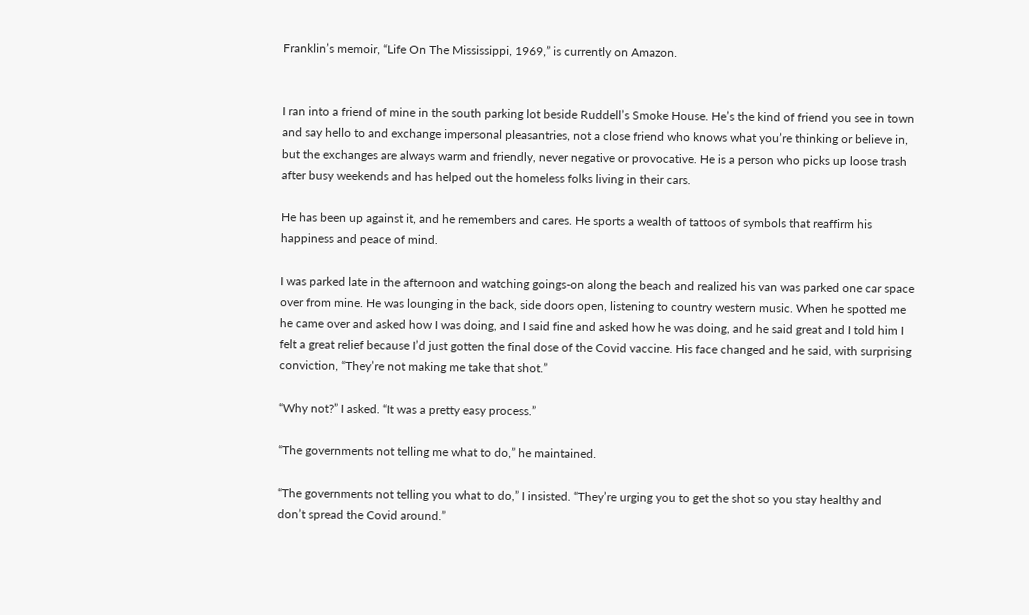Franklin’s memoir, “Life On The Mississippi, 1969,” is currently on Amazon.


I ran into a friend of mine in the south parking lot beside Ruddell’s Smoke House. He’s the kind of friend you see in town and say hello to and exchange impersonal pleasantries, not a close friend who knows what you’re thinking or believe in, but the exchanges are always warm and friendly, never negative or provocative. He is a person who picks up loose trash after busy weekends and has helped out the homeless folks living in their cars.

He has been up against it, and he remembers and cares. He sports a wealth of tattoos of symbols that reaffirm his happiness and peace of mind.

I was parked late in the afternoon and watching goings-on along the beach and realized his van was parked one car space over from mine. He was lounging in the back, side doors open, listening to country western music. When he spotted me he came over and asked how I was doing, and I said fine and asked how he was doing, and he said great and I told him I felt a great relief because I’d just gotten the final dose of the Covid vaccine. His face changed and he said, with surprising conviction, “They’re not making me take that shot.”

“Why not?” I asked. “It was a pretty easy process.”

“The governments not telling me what to do,” he maintained.

“The governments not telling you what to do,” I insisted. “They’re urging you to get the shot so you stay healthy and don’t spread the Covid around.”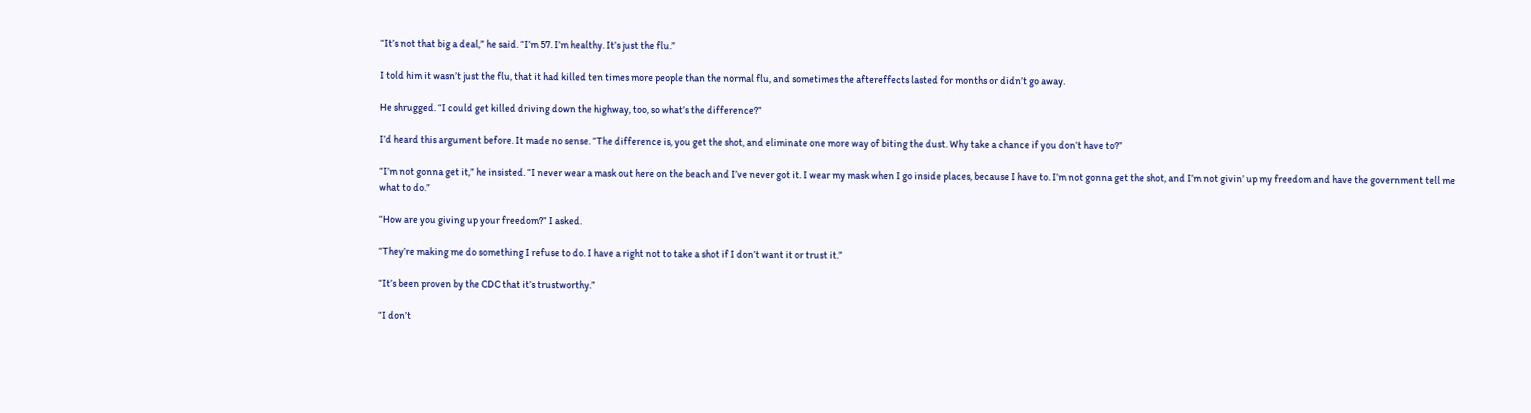“It’s not that big a deal,” he said. “I’m 57. I’m healthy. It’s just the flu.”

I told him it wasn’t just the flu, that it had killed ten times more people than the normal flu, and sometimes the aftereffects lasted for months or didn’t go away.

He shrugged. “I could get killed driving down the highway, too, so what’s the difference?”

I’d heard this argument before. It made no sense. “The difference is, you get the shot, and eliminate one more way of biting the dust. Why take a chance if you don’t have to?”

“I’m not gonna get it,” he insisted. “I never wear a mask out here on the beach and I’ve never got it. I wear my mask when I go inside places, because I have to. I’m not gonna get the shot, and I’m not givin’ up my freedom and have the government tell me what to do.”

“How are you giving up your freedom?” I asked.

“They’re making me do something I refuse to do. I have a right not to take a shot if I don’t want it or trust it.”

“It’s been proven by the CDC that it’s trustworthy.”

“I don’t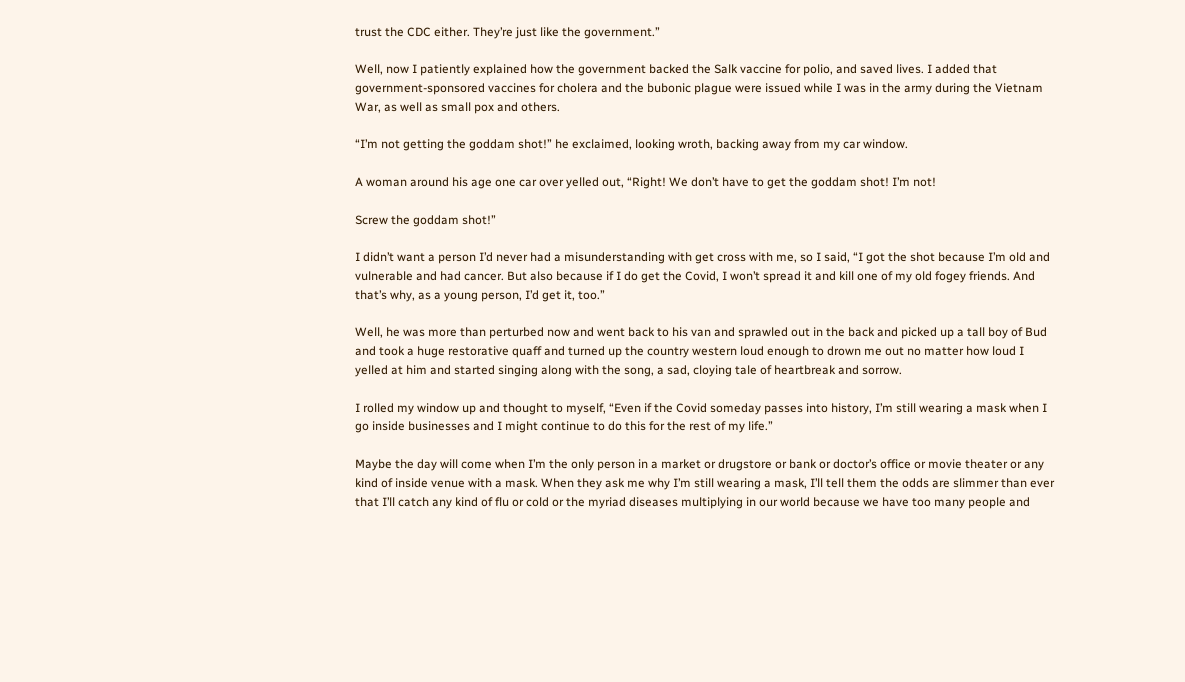trust the CDC either. They’re just like the government.”

Well, now I patiently explained how the government backed the Salk vaccine for polio, and saved lives. I added that government-sponsored vaccines for cholera and the bubonic plague were issued while I was in the army during the Vietnam War, as well as small pox and others.

“I’m not getting the goddam shot!” he exclaimed, looking wroth, backing away from my car window.

A woman around his age one car over yelled out, “Right! We don’t have to get the goddam shot! I’m not!

Screw the goddam shot!”

I didn’t want a person I’d never had a misunderstanding with get cross with me, so I said, “I got the shot because I’m old and vulnerable and had cancer. But also because if I do get the Covid, I won’t spread it and kill one of my old fogey friends. And that’s why, as a young person, I’d get it, too.”

Well, he was more than perturbed now and went back to his van and sprawled out in the back and picked up a tall boy of Bud and took a huge restorative quaff and turned up the country western loud enough to drown me out no matter how loud I yelled at him and started singing along with the song, a sad, cloying tale of heartbreak and sorrow.

I rolled my window up and thought to myself, “Even if the Covid someday passes into history, I’m still wearing a mask when I go inside businesses and I might continue to do this for the rest of my life.”

Maybe the day will come when I’m the only person in a market or drugstore or bank or doctor’s office or movie theater or any kind of inside venue with a mask. When they ask me why I’m still wearing a mask, I’ll tell them the odds are slimmer than ever that I’ll catch any kind of flu or cold or the myriad diseases multiplying in our world because we have too many people and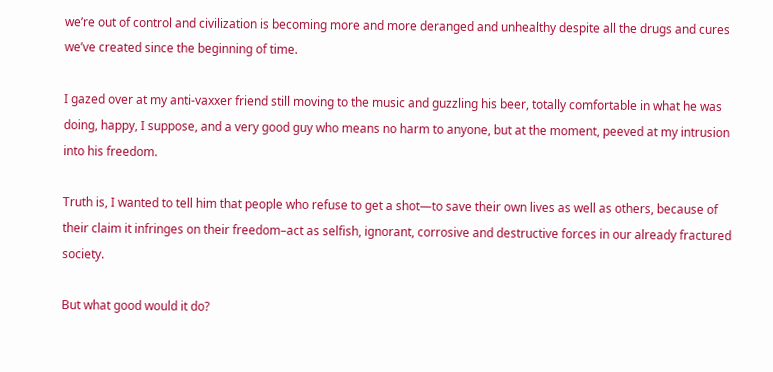we’re out of control and civilization is becoming more and more deranged and unhealthy despite all the drugs and cures we’ve created since the beginning of time.

I gazed over at my anti-vaxxer friend still moving to the music and guzzling his beer, totally comfortable in what he was doing, happy, I suppose, and a very good guy who means no harm to anyone, but at the moment, peeved at my intrusion into his freedom.

Truth is, I wanted to tell him that people who refuse to get a shot—to save their own lives as well as others, because of their claim it infringes on their freedom–act as selfish, ignorant, corrosive and destructive forces in our already fractured society.

But what good would it do?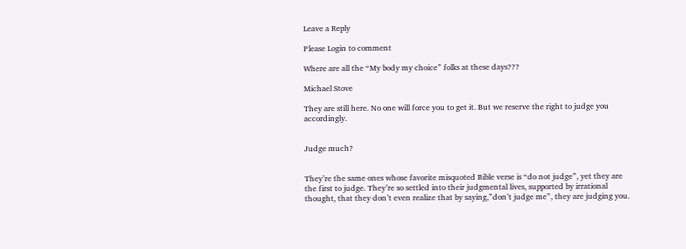Leave a Reply

Please Login to comment

Where are all the “My body my choice” folks at these days???

Michael Stove

They are still here. No one will force you to get it. But we reserve the right to judge you accordingly.


Judge much?


They’re the same ones whose favorite misquoted Bible verse is “do not judge”, yet they are the first to judge. They’re so settled into their judgmental lives, supported by irrational thought, that they don’t even realize that by saying,”don’t judge me”, they are judging you.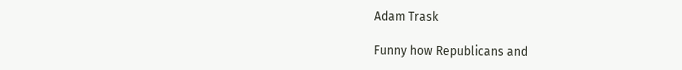Adam Trask

Funny how Republicans and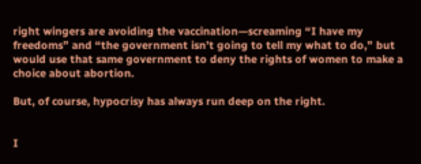right wingers are avoiding the vaccination—screaming “I have my freedoms” and “the government isn’t going to tell my what to do,” but would use that same government to deny the rights of women to make a choice about abortion.

But, of course, hypocrisy has always run deep on the right.


I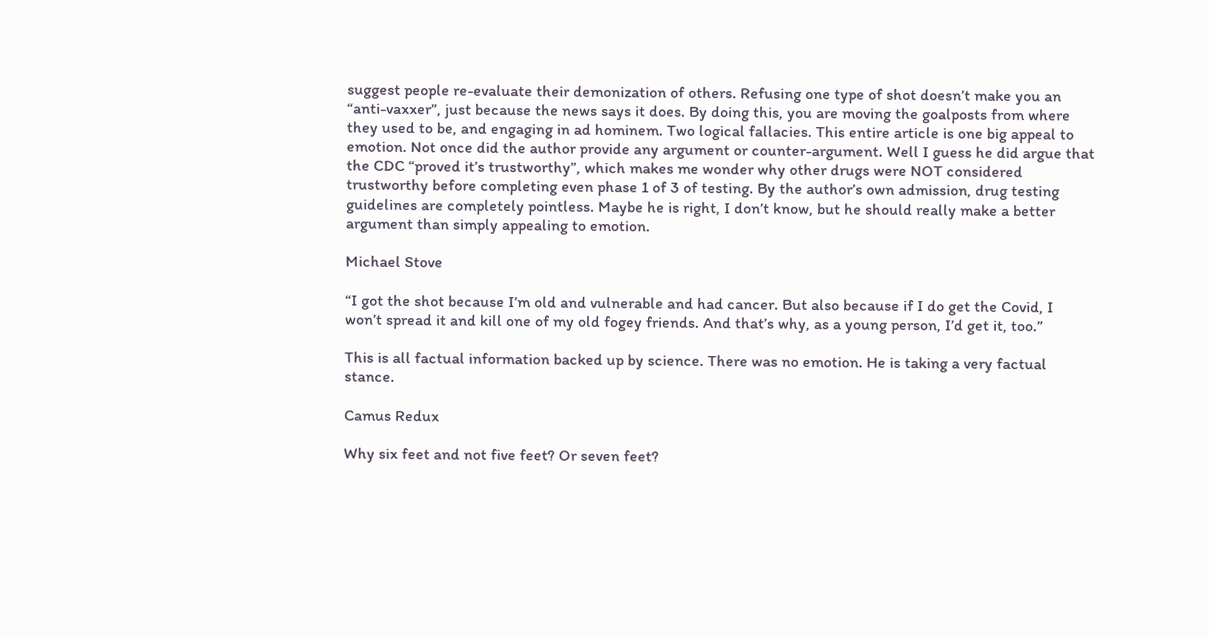suggest people re-evaluate their demonization of others. Refusing one type of shot doesn’t make you an “anti-vaxxer”, just because the news says it does. By doing this, you are moving the goalposts from where they used to be, and engaging in ad hominem. Two logical fallacies. This entire article is one big appeal to emotion. Not once did the author provide any argument or counter-argument. Well I guess he did argue that the CDC “proved it’s trustworthy”, which makes me wonder why other drugs were NOT considered trustworthy before completing even phase 1 of 3 of testing. By the author’s own admission, drug testing guidelines are completely pointless. Maybe he is right, I don’t know, but he should really make a better argument than simply appealing to emotion.

Michael Stove

“I got the shot because I’m old and vulnerable and had cancer. But also because if I do get the Covid, I won’t spread it and kill one of my old fogey friends. And that’s why, as a young person, I’d get it, too.”

This is all factual information backed up by science. There was no emotion. He is taking a very factual stance.

Camus Redux

Why six feet and not five feet? Or seven feet?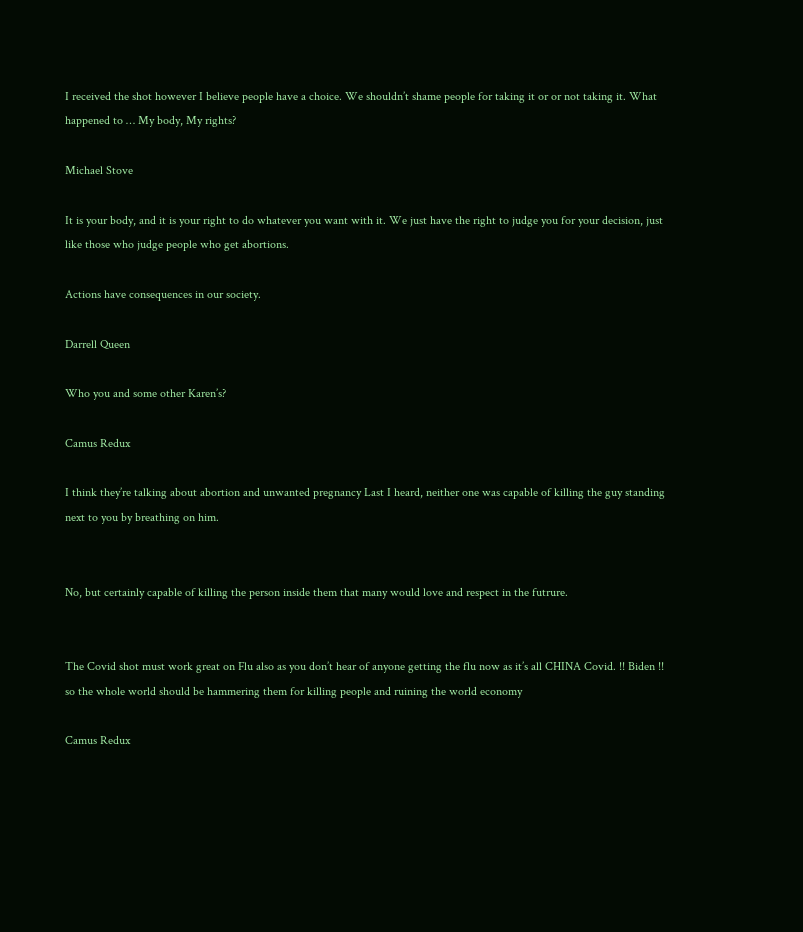I received the shot however I believe people have a choice. We shouldn’t shame people for taking it or or not taking it. What happened to … My body, My rights?

Michael Stove

It is your body, and it is your right to do whatever you want with it. We just have the right to judge you for your decision, just like those who judge people who get abortions.

Actions have consequences in our society.

Darrell Queen

Who you and some other Karen’s?

Camus Redux

I think they’re talking about abortion and unwanted pregnancy Last I heard, neither one was capable of killing the guy standing next to you by breathing on him.


No, but certainly capable of killing the person inside them that many would love and respect in the futrure.


The Covid shot must work great on Flu also as you don’t hear of anyone getting the flu now as it’s all CHINA Covid. !! Biden !! so the whole world should be hammering them for killing people and ruining the world economy

Camus Redux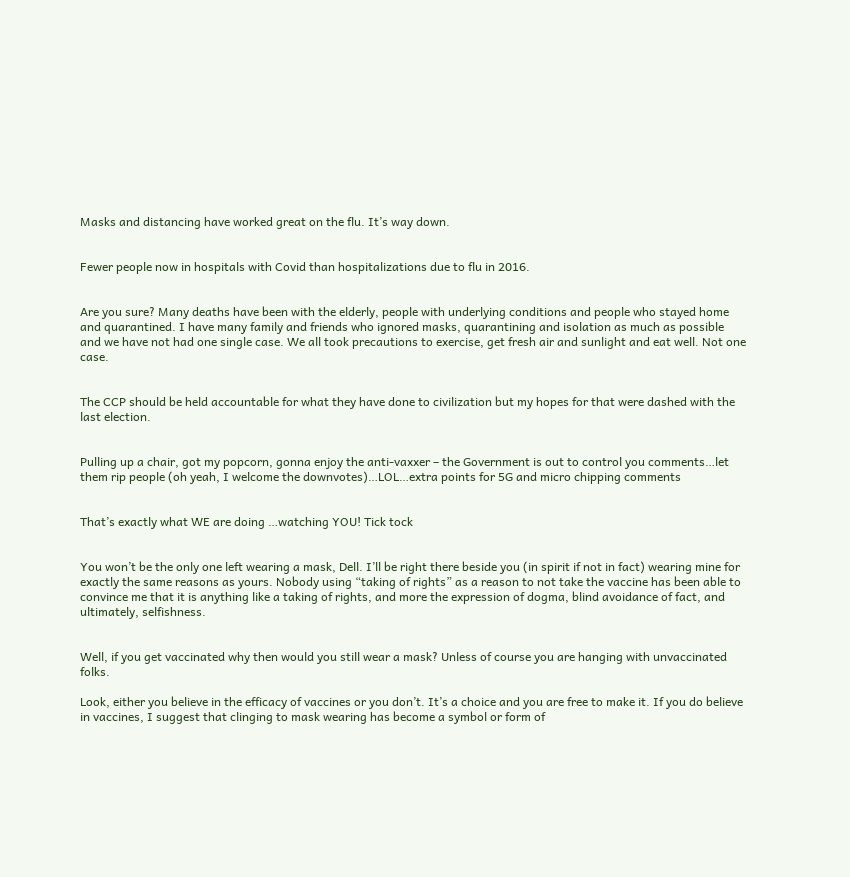Masks and distancing have worked great on the flu. It’s way down.


Fewer people now in hospitals with Covid than hospitalizations due to flu in 2016.


Are you sure? Many deaths have been with the elderly, people with underlying conditions and people who stayed home and quarantined. I have many family and friends who ignored masks, quarantining and isolation as much as possible and we have not had one single case. We all took precautions to exercise, get fresh air and sunlight and eat well. Not one case.


The CCP should be held accountable for what they have done to civilization but my hopes for that were dashed with the last election.


Pulling up a chair, got my popcorn, gonna enjoy the anti-vaxxer – the Government is out to control you comments…let them rip people (oh yeah, I welcome the downvotes)…LOL…extra points for 5G and micro chipping comments


That’s exactly what WE are doing …watching YOU! Tick tock


You won’t be the only one left wearing a mask, Dell. I’ll be right there beside you (in spirit if not in fact) wearing mine for exactly the same reasons as yours. Nobody using “taking of rights” as a reason to not take the vaccine has been able to convince me that it is anything like a taking of rights, and more the expression of dogma, blind avoidance of fact, and ultimately, selfishness.


Well, if you get vaccinated why then would you still wear a mask? Unless of course you are hanging with unvaccinated folks.

Look, either you believe in the efficacy of vaccines or you don’t. It’s a choice and you are free to make it. If you do believe in vaccines, I suggest that clinging to mask wearing has become a symbol or form of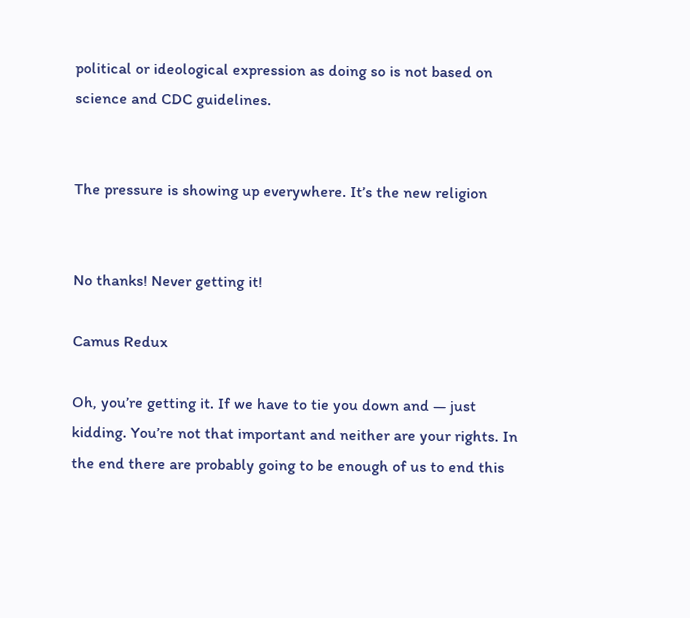political or ideological expression as doing so is not based on science and CDC guidelines.


The pressure is showing up everywhere. It’s the new religion


No thanks! Never getting it!

Camus Redux

Oh, you’re getting it. If we have to tie you down and — just kidding. You’re not that important and neither are your rights. In the end there are probably going to be enough of us to end this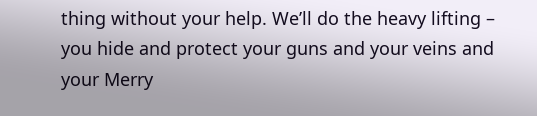thing without your help. We’ll do the heavy lifting – you hide and protect your guns and your veins and your Merry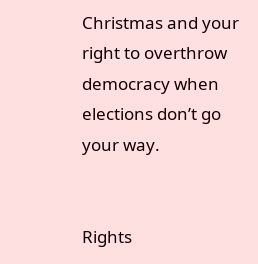Christmas and your right to overthrow democracy when elections don’t go your way.


Rights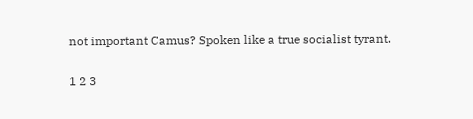not important Camus? Spoken like a true socialist tyrant.

1 2 3